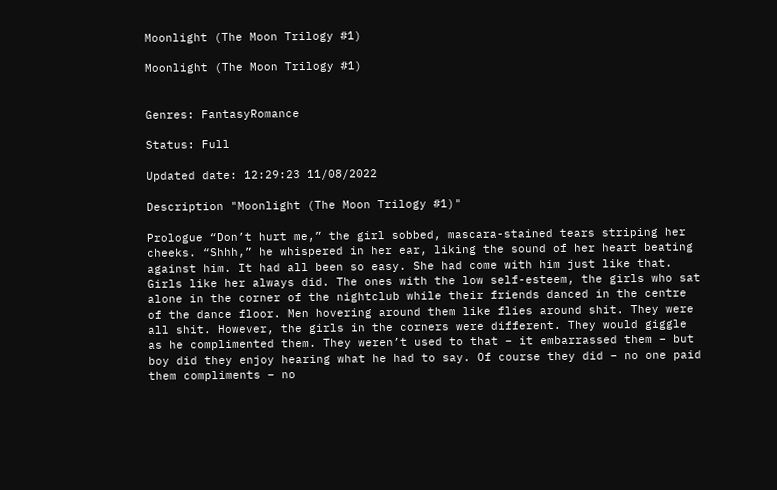Moonlight (The Moon Trilogy #1)

Moonlight (The Moon Trilogy #1)


Genres: FantasyRomance

Status: Full

Updated date: 12:29:23 11/08/2022

Description "Moonlight (The Moon Trilogy #1)"

Prologue “Don’t hurt me,” the girl sobbed, mascara-stained tears striping her cheeks. “Shhh,” he whispered in her ear, liking the sound of her heart beating against him. It had all been so easy. She had come with him just like that. Girls like her always did. The ones with the low self-esteem, the girls who sat alone in the corner of the nightclub while their friends danced in the centre of the dance floor. Men hovering around them like flies around shit. They were all shit. However, the girls in the corners were different. They would giggle as he complimented them. They weren’t used to that – it embarrassed them – but boy did they enjoy hearing what he had to say. Of course they did – no one paid them compliments – no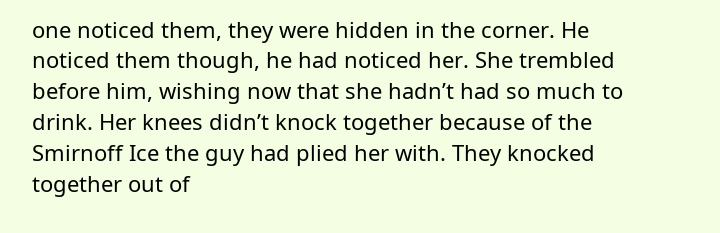one noticed them, they were hidden in the corner. He noticed them though, he had noticed her. She trembled before him, wishing now that she hadn’t had so much to drink. Her knees didn’t knock together because of the Smirnoff Ice the guy had plied her with. They knocked together out of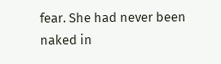fear. She had never been naked in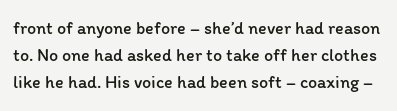front of anyone before – she’d never had reason to. No one had asked her to take off her clothes like he had. His voice had been soft – coaxing –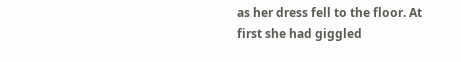as her dress fell to the floor. At first she had giggled